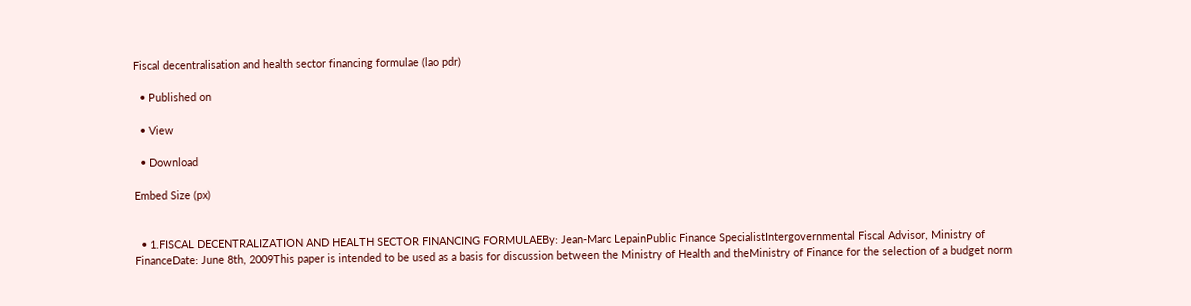Fiscal decentralisation and health sector financing formulae (lao pdr)

  • Published on

  • View

  • Download

Embed Size (px)


  • 1.FISCAL DECENTRALIZATION AND HEALTH SECTOR FINANCING FORMULAEBy: Jean-Marc LepainPublic Finance SpecialistIntergovernmental Fiscal Advisor, Ministry of FinanceDate: June 8th, 2009This paper is intended to be used as a basis for discussion between the Ministry of Health and theMinistry of Finance for the selection of a budget norm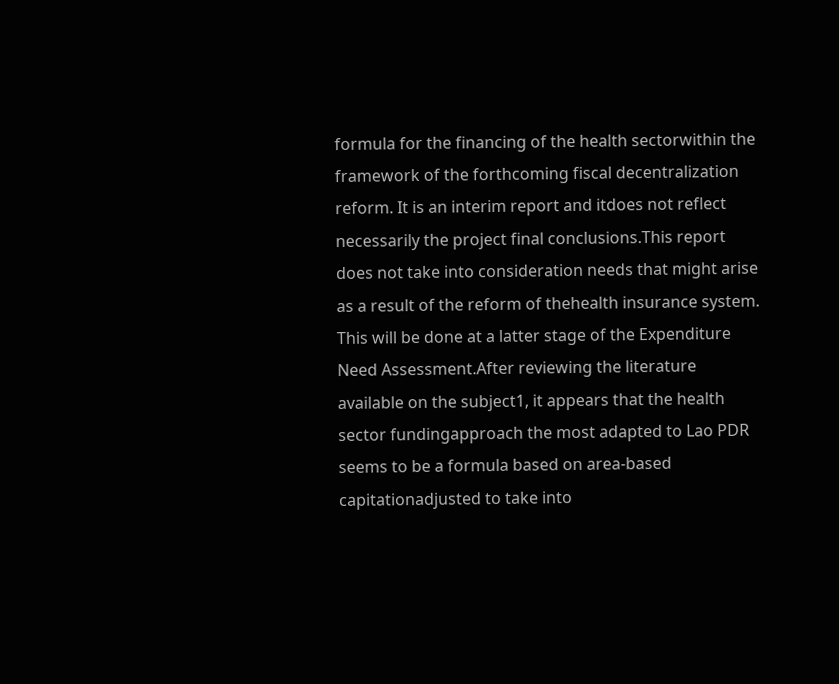formula for the financing of the health sectorwithin the framework of the forthcoming fiscal decentralization reform. It is an interim report and itdoes not reflect necessarily the project final conclusions.This report does not take into consideration needs that might arise as a result of the reform of thehealth insurance system. This will be done at a latter stage of the Expenditure Need Assessment.After reviewing the literature available on the subject1, it appears that the health sector fundingapproach the most adapted to Lao PDR seems to be a formula based on area-based capitationadjusted to take into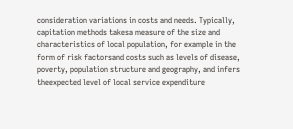consideration variations in costs and needs. Typically, capitation methods takesa measure of the size and characteristics of local population, for example in the form of risk factorsand costs such as levels of disease, poverty, population structure and geography, and infers theexpected level of local service expenditure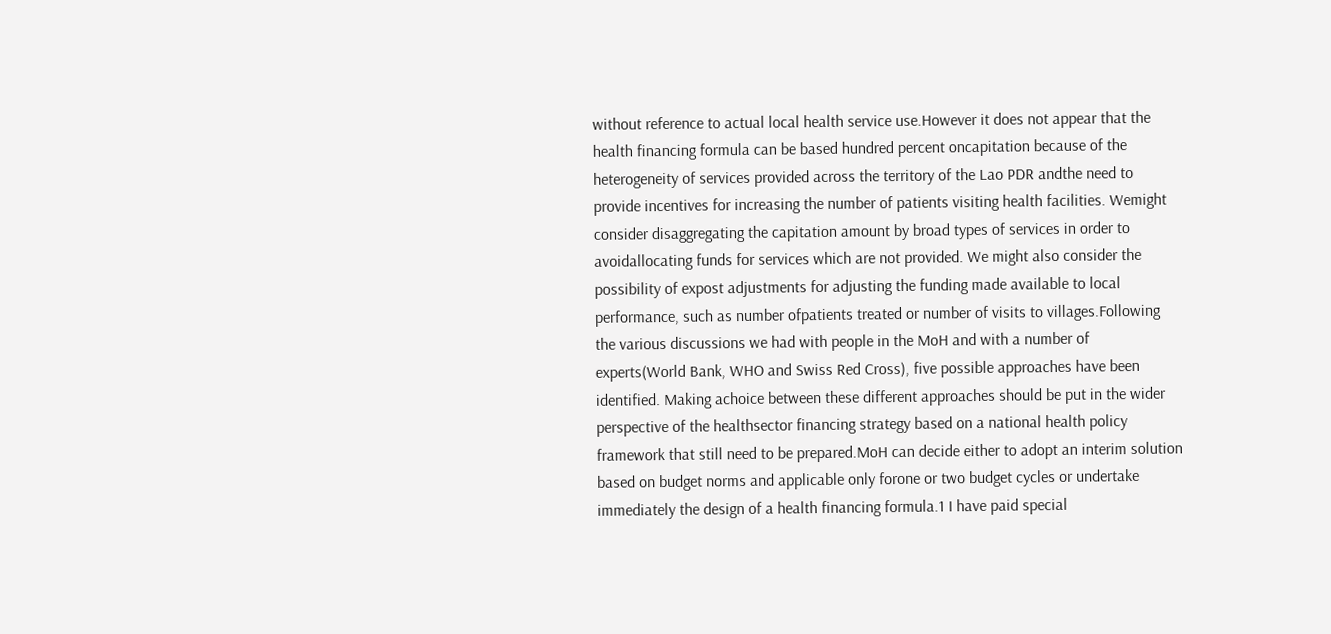without reference to actual local health service use.However it does not appear that the health financing formula can be based hundred percent oncapitation because of the heterogeneity of services provided across the territory of the Lao PDR andthe need to provide incentives for increasing the number of patients visiting health facilities. Wemight consider disaggregating the capitation amount by broad types of services in order to avoidallocating funds for services which are not provided. We might also consider the possibility of expost adjustments for adjusting the funding made available to local performance, such as number ofpatients treated or number of visits to villages.Following the various discussions we had with people in the MoH and with a number of experts(World Bank, WHO and Swiss Red Cross), five possible approaches have been identified. Making achoice between these different approaches should be put in the wider perspective of the healthsector financing strategy based on a national health policy framework that still need to be prepared.MoH can decide either to adopt an interim solution based on budget norms and applicable only forone or two budget cycles or undertake immediately the design of a health financing formula.1 I have paid special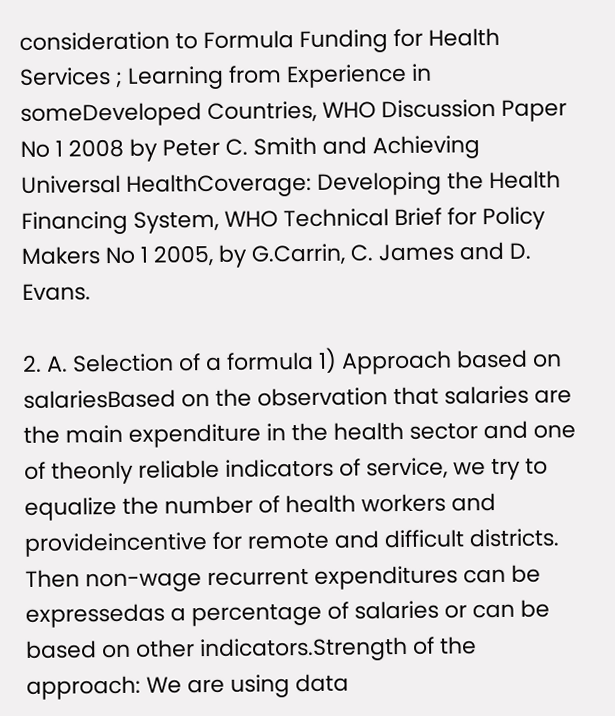consideration to Formula Funding for Health Services ; Learning from Experience in someDeveloped Countries, WHO Discussion Paper No 1 2008 by Peter C. Smith and Achieving Universal HealthCoverage: Developing the Health Financing System, WHO Technical Brief for Policy Makers No 1 2005, by G.Carrin, C. James and D. Evans.

2. A. Selection of a formula 1) Approach based on salariesBased on the observation that salaries are the main expenditure in the health sector and one of theonly reliable indicators of service, we try to equalize the number of health workers and provideincentive for remote and difficult districts. Then non-wage recurrent expenditures can be expressedas a percentage of salaries or can be based on other indicators.Strength of the approach: We are using data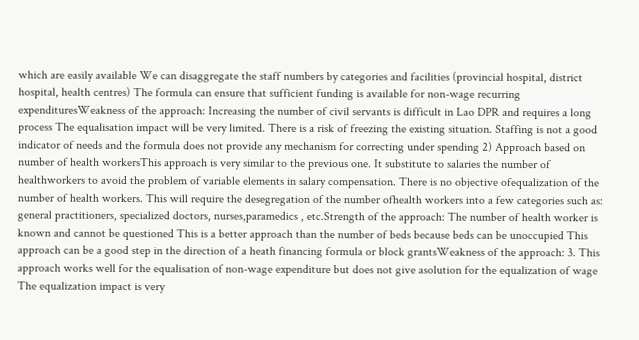which are easily available We can disaggregate the staff numbers by categories and facilities (provincial hospital, district hospital, health centres) The formula can ensure that sufficient funding is available for non-wage recurring expendituresWeakness of the approach: Increasing the number of civil servants is difficult in Lao DPR and requires a long process The equalisation impact will be very limited. There is a risk of freezing the existing situation. Staffing is not a good indicator of needs and the formula does not provide any mechanism for correcting under spending 2) Approach based on number of health workersThis approach is very similar to the previous one. It substitute to salaries the number of healthworkers to avoid the problem of variable elements in salary compensation. There is no objective ofequalization of the number of health workers. This will require the desegregation of the number ofhealth workers into a few categories such as: general practitioners, specialized doctors, nurses,paramedics , etc.Strength of the approach: The number of health worker is known and cannot be questioned This is a better approach than the number of beds because beds can be unoccupied This approach can be a good step in the direction of a heath financing formula or block grantsWeakness of the approach: 3. This approach works well for the equalisation of non-wage expenditure but does not give asolution for the equalization of wage The equalization impact is very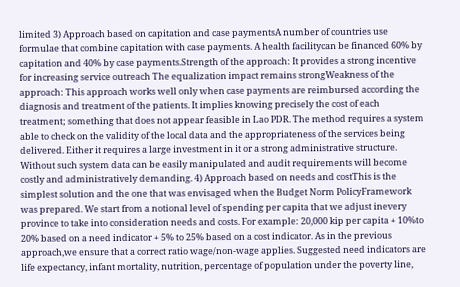limited 3) Approach based on capitation and case paymentsA number of countries use formulae that combine capitation with case payments. A health facilitycan be financed 60% by capitation and 40% by case payments.Strength of the approach: It provides a strong incentive for increasing service outreach The equalization impact remains strongWeakness of the approach: This approach works well only when case payments are reimbursed according the diagnosis and treatment of the patients. It implies knowing precisely the cost of each treatment; something that does not appear feasible in Lao PDR. The method requires a system able to check on the validity of the local data and the appropriateness of the services being delivered. Either it requires a large investment in it or a strong administrative structure. Without such system data can be easily manipulated and audit requirements will become costly and administratively demanding. 4) Approach based on needs and costThis is the simplest solution and the one that was envisaged when the Budget Norm PolicyFramework was prepared. We start from a notional level of spending per capita that we adjust inevery province to take into consideration needs and costs. For example: 20,000 kip per capita + 10%to 20% based on a need indicator + 5% to 25% based on a cost indicator. As in the previous approach,we ensure that a correct ratio wage/non-wage applies. Suggested need indicators are life expectancy, infant mortality, nutrition, percentage of population under the poverty line,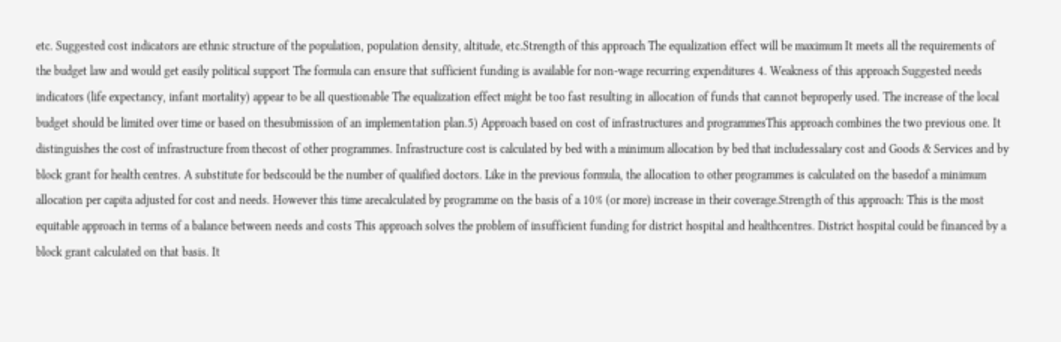etc. Suggested cost indicators are ethnic structure of the population, population density, altitude, etc.Strength of this approach The equalization effect will be maximum It meets all the requirements of the budget law and would get easily political support The formula can ensure that sufficient funding is available for non-wage recurring expenditures 4. Weakness of this approach Suggested needs indicators (life expectancy, infant mortality) appear to be all questionable The equalization effect might be too fast resulting in allocation of funds that cannot beproperly used. The increase of the local budget should be limited over time or based on thesubmission of an implementation plan.5) Approach based on cost of infrastructures and programmesThis approach combines the two previous one. It distinguishes the cost of infrastructure from thecost of other programmes. Infrastructure cost is calculated by bed with a minimum allocation by bed that includessalary cost and Goods & Services and by block grant for health centres. A substitute for bedscould be the number of qualified doctors. Like in the previous formula, the allocation to other programmes is calculated on the basedof a minimum allocation per capita adjusted for cost and needs. However this time arecalculated by programme on the basis of a 10% (or more) increase in their coverage.Strength of this approach: This is the most equitable approach in terms of a balance between needs and costs This approach solves the problem of insufficient funding for district hospital and healthcentres. District hospital could be financed by a block grant calculated on that basis. It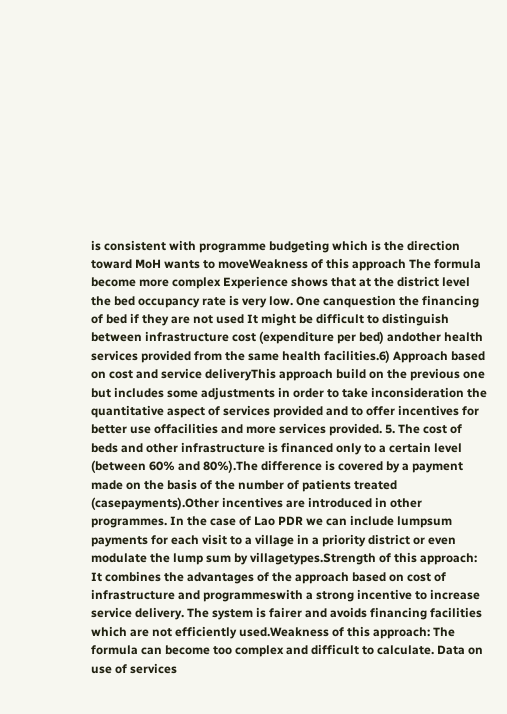is consistent with programme budgeting which is the direction toward MoH wants to moveWeakness of this approach The formula become more complex Experience shows that at the district level the bed occupancy rate is very low. One canquestion the financing of bed if they are not used It might be difficult to distinguish between infrastructure cost (expenditure per bed) andother health services provided from the same health facilities.6) Approach based on cost and service deliveryThis approach build on the previous one but includes some adjustments in order to take inconsideration the quantitative aspect of services provided and to offer incentives for better use offacilities and more services provided. 5. The cost of beds and other infrastructure is financed only to a certain level (between 60% and 80%).The difference is covered by a payment made on the basis of the number of patients treated (casepayments).Other incentives are introduced in other programmes. In the case of Lao PDR we can include lumpsum payments for each visit to a village in a priority district or even modulate the lump sum by villagetypes.Strength of this approach: It combines the advantages of the approach based on cost of infrastructure and programmeswith a strong incentive to increase service delivery. The system is fairer and avoids financing facilities which are not efficiently used.Weakness of this approach: The formula can become too complex and difficult to calculate. Data on use of services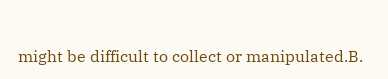might be difficult to collect or manipulated.B.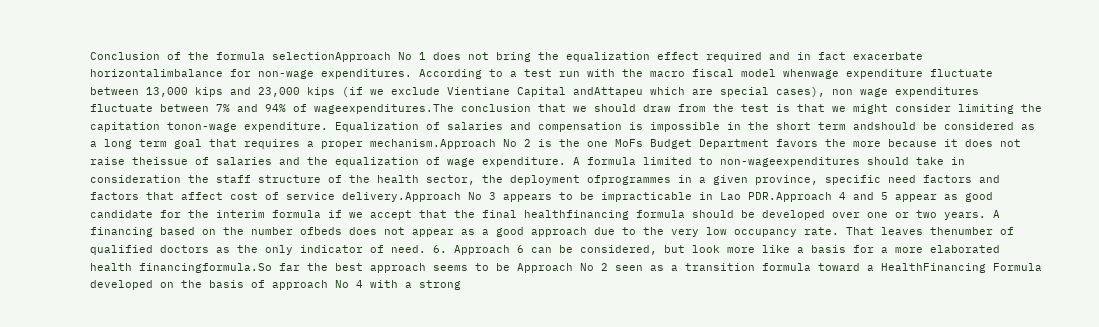Conclusion of the formula selectionApproach No 1 does not bring the equalization effect required and in fact exacerbate horizontalimbalance for non-wage expenditures. According to a test run with the macro fiscal model whenwage expenditure fluctuate between 13,000 kips and 23,000 kips (if we exclude Vientiane Capital andAttapeu which are special cases), non wage expenditures fluctuate between 7% and 94% of wageexpenditures.The conclusion that we should draw from the test is that we might consider limiting the capitation tonon-wage expenditure. Equalization of salaries and compensation is impossible in the short term andshould be considered as a long term goal that requires a proper mechanism.Approach No 2 is the one MoFs Budget Department favors the more because it does not raise theissue of salaries and the equalization of wage expenditure. A formula limited to non-wageexpenditures should take in consideration the staff structure of the health sector, the deployment ofprogrammes in a given province, specific need factors and factors that affect cost of service delivery.Approach No 3 appears to be impracticable in Lao PDR.Approach 4 and 5 appear as good candidate for the interim formula if we accept that the final healthfinancing formula should be developed over one or two years. A financing based on the number ofbeds does not appear as a good approach due to the very low occupancy rate. That leaves thenumber of qualified doctors as the only indicator of need. 6. Approach 6 can be considered, but look more like a basis for a more elaborated health financingformula.So far the best approach seems to be Approach No 2 seen as a transition formula toward a HealthFinancing Formula developed on the basis of approach No 4 with a strong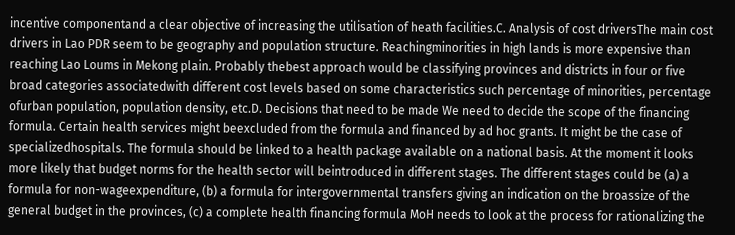incentive componentand a clear objective of increasing the utilisation of heath facilities.C. Analysis of cost driversThe main cost drivers in Lao PDR seem to be geography and population structure. Reachingminorities in high lands is more expensive than reaching Lao Loums in Mekong plain. Probably thebest approach would be classifying provinces and districts in four or five broad categories associatedwith different cost levels based on some characteristics such percentage of minorities, percentage ofurban population, population density, etc.D. Decisions that need to be made We need to decide the scope of the financing formula. Certain health services might beexcluded from the formula and financed by ad hoc grants. It might be the case of specializedhospitals. The formula should be linked to a health package available on a national basis. At the moment it looks more likely that budget norms for the health sector will beintroduced in different stages. The different stages could be (a) a formula for non-wageexpenditure, (b) a formula for intergovernmental transfers giving an indication on the broassize of the general budget in the provinces, (c) a complete health financing formula MoH needs to look at the process for rationalizing the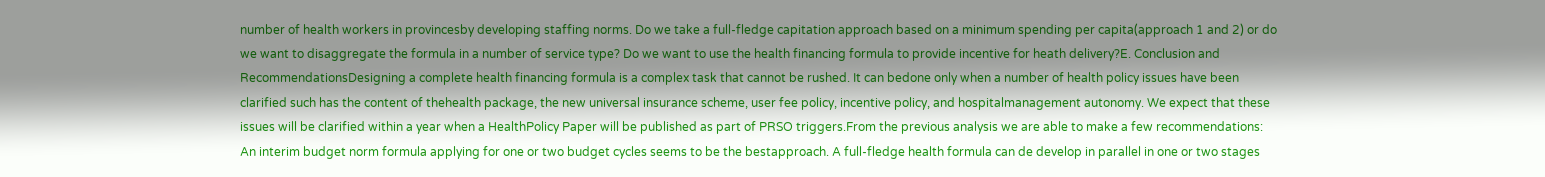number of health workers in provincesby developing staffing norms. Do we take a full-fledge capitation approach based on a minimum spending per capita(approach 1 and 2) or do we want to disaggregate the formula in a number of service type? Do we want to use the health financing formula to provide incentive for heath delivery?E. Conclusion and RecommendationsDesigning a complete health financing formula is a complex task that cannot be rushed. It can bedone only when a number of health policy issues have been clarified such has the content of thehealth package, the new universal insurance scheme, user fee policy, incentive policy, and hospitalmanagement autonomy. We expect that these issues will be clarified within a year when a HealthPolicy Paper will be published as part of PRSO triggers.From the previous analysis we are able to make a few recommendations: An interim budget norm formula applying for one or two budget cycles seems to be the bestapproach. A full-fledge health formula can de develop in parallel in one or two stages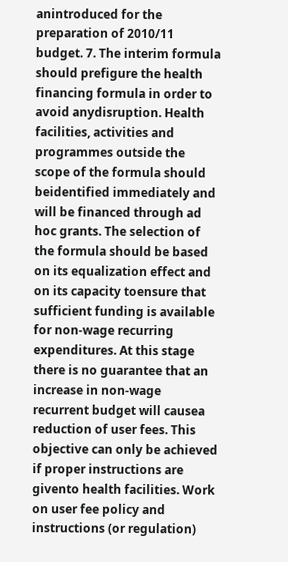anintroduced for the preparation of 2010/11 budget. 7. The interim formula should prefigure the health financing formula in order to avoid anydisruption. Health facilities, activities and programmes outside the scope of the formula should beidentified immediately and will be financed through ad hoc grants. The selection of the formula should be based on its equalization effect and on its capacity toensure that sufficient funding is available for non-wage recurring expenditures. At this stage there is no guarantee that an increase in non-wage recurrent budget will causea reduction of user fees. This objective can only be achieved if proper instructions are givento health facilities. Work on user fee policy and instructions (or regulation)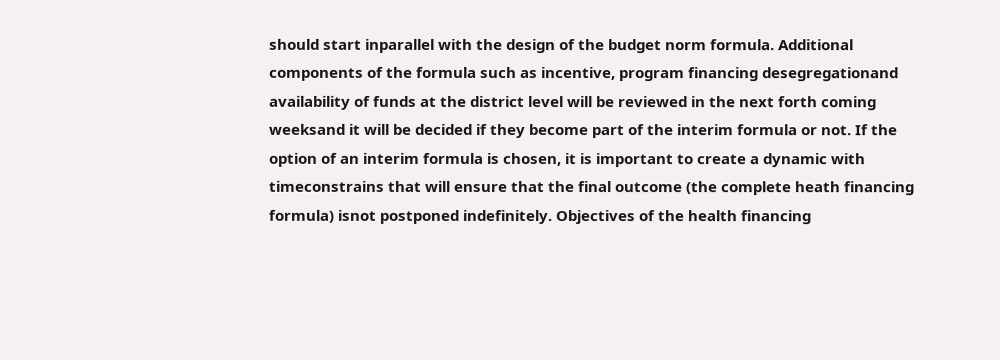should start inparallel with the design of the budget norm formula. Additional components of the formula such as incentive, program financing desegregationand availability of funds at the district level will be reviewed in the next forth coming weeksand it will be decided if they become part of the interim formula or not. If the option of an interim formula is chosen, it is important to create a dynamic with timeconstrains that will ensure that the final outcome (the complete heath financing formula) isnot postponed indefinitely. Objectives of the health financing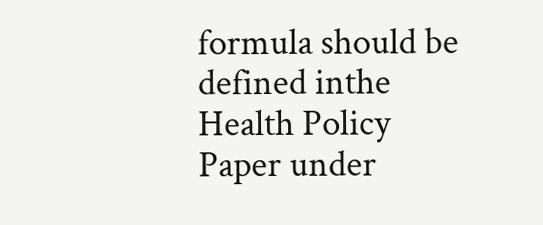formula should be defined inthe Health Policy Paper under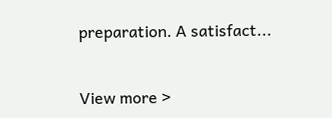preparation. A satisfact...


View more >